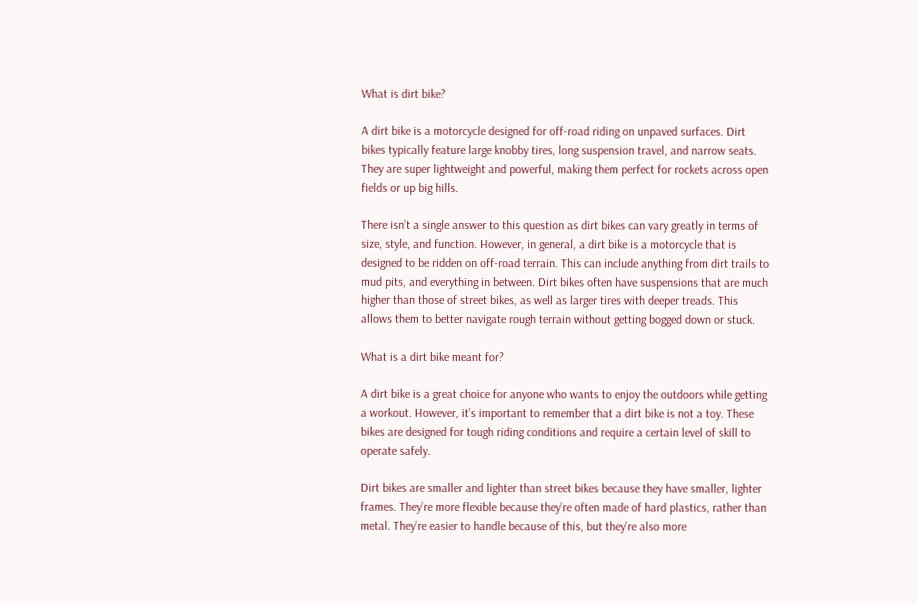What is dirt bike?

A dirt bike is a motorcycle designed for off-road riding on unpaved surfaces. Dirt bikes typically feature large knobby tires, long suspension travel, and narrow seats. They are super lightweight and powerful, making them perfect for rockets across open fields or up big hills.

There isn’t a single answer to this question as dirt bikes can vary greatly in terms of size, style, and function. However, in general, a dirt bike is a motorcycle that is designed to be ridden on off-road terrain. This can include anything from dirt trails to mud pits, and everything in between. Dirt bikes often have suspensions that are much higher than those of street bikes, as well as larger tires with deeper treads. This allows them to better navigate rough terrain without getting bogged down or stuck.

What is a dirt bike meant for?

A dirt bike is a great choice for anyone who wants to enjoy the outdoors while getting a workout. However, it’s important to remember that a dirt bike is not a toy. These bikes are designed for tough riding conditions and require a certain level of skill to operate safely.

Dirt bikes are smaller and lighter than street bikes because they have smaller, lighter frames. They’re more flexible because they’re often made of hard plastics, rather than metal. They’re easier to handle because of this, but they’re also more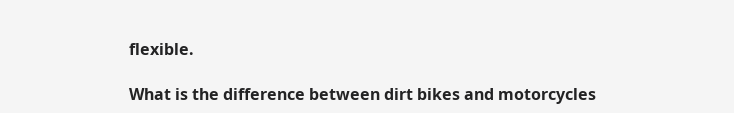flexible.

What is the difference between dirt bikes and motorcycles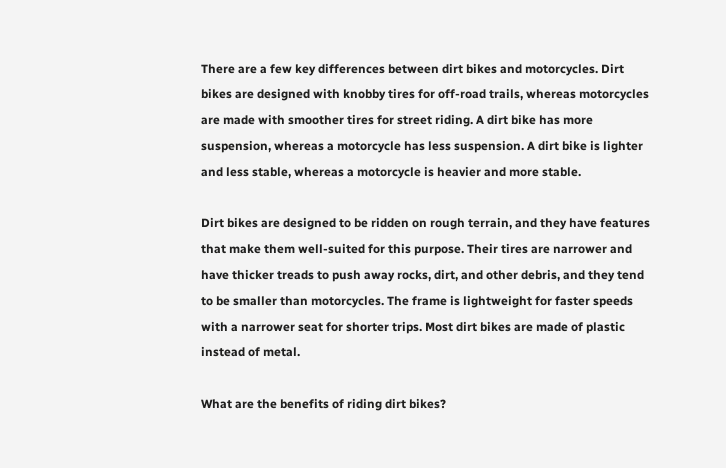There are a few key differences between dirt bikes and motorcycles. Dirt bikes are designed with knobby tires for off-road trails, whereas motorcycles are made with smoother tires for street riding. A dirt bike has more suspension, whereas a motorcycle has less suspension. A dirt bike is lighter and less stable, whereas a motorcycle is heavier and more stable.

Dirt bikes are designed to be ridden on rough terrain, and they have features that make them well-suited for this purpose. Their tires are narrower and have thicker treads to push away rocks, dirt, and other debris, and they tend to be smaller than motorcycles. The frame is lightweight for faster speeds with a narrower seat for shorter trips. Most dirt bikes are made of plastic instead of metal.

What are the benefits of riding dirt bikes?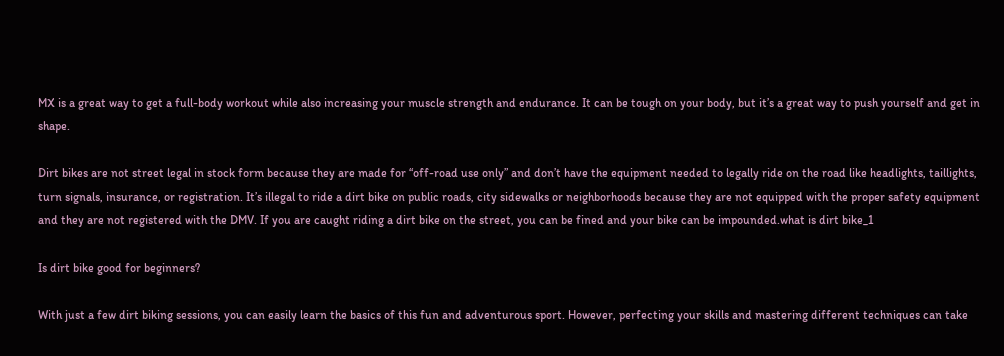MX is a great way to get a full-body workout while also increasing your muscle strength and endurance. It can be tough on your body, but it’s a great way to push yourself and get in shape.

Dirt bikes are not street legal in stock form because they are made for “off-road use only” and don’t have the equipment needed to legally ride on the road like headlights, taillights, turn signals, insurance, or registration. It’s illegal to ride a dirt bike on public roads, city sidewalks or neighborhoods because they are not equipped with the proper safety equipment and they are not registered with the DMV. If you are caught riding a dirt bike on the street, you can be fined and your bike can be impounded.what is dirt bike_1

Is dirt bike good for beginners?

With just a few dirt biking sessions, you can easily learn the basics of this fun and adventurous sport. However, perfecting your skills and mastering different techniques can take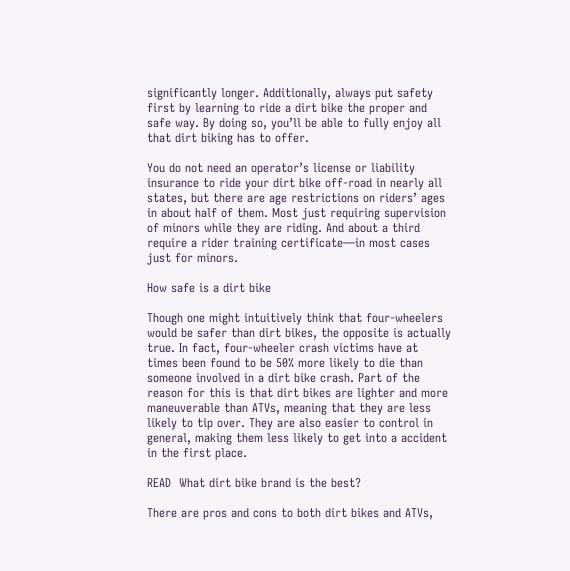significantly longer. Additionally, always put safety first by learning to ride a dirt bike the proper and safe way. By doing so, you’ll be able to fully enjoy all that dirt biking has to offer.

You do not need an operator’s license or liability insurance to ride your dirt bike off-road in nearly all states, but there are age restrictions on riders’ ages in about half of them. Most just requiring supervision of minors while they are riding. And about a third require a rider training certificate—in most cases just for minors.

How safe is a dirt bike

Though one might intuitively think that four-wheelers would be safer than dirt bikes, the opposite is actually true. In fact, four-wheeler crash victims have at times been found to be 50% more likely to die than someone involved in a dirt bike crash. Part of the reason for this is that dirt bikes are lighter and more maneuverable than ATVs, meaning that they are less likely to tip over. They are also easier to control in general, making them less likely to get into a accident in the first place.

READ  What dirt bike brand is the best?

There are pros and cons to both dirt bikes and ATVs,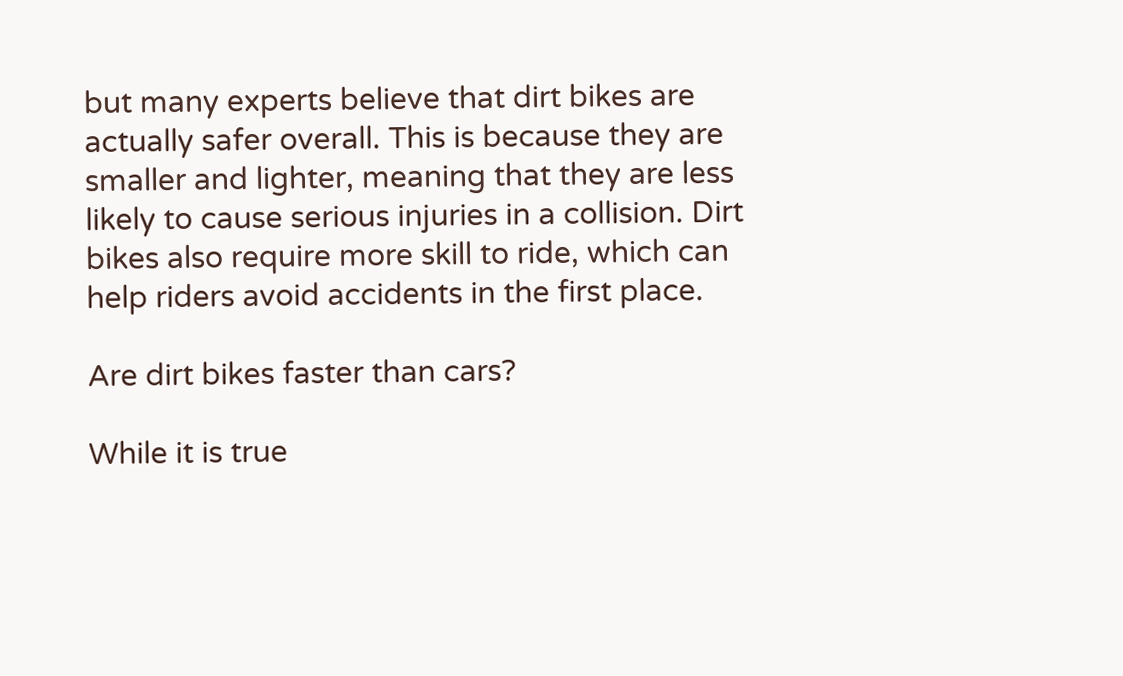but many experts believe that dirt bikes are actually safer overall. This is because they are smaller and lighter, meaning that they are less likely to cause serious injuries in a collision. Dirt bikes also require more skill to ride, which can help riders avoid accidents in the first place.

Are dirt bikes faster than cars?

While it is true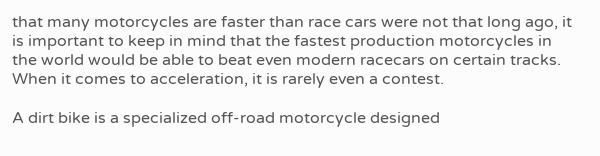that many motorcycles are faster than race cars were not that long ago, it is important to keep in mind that the fastest production motorcycles in the world would be able to beat even modern racecars on certain tracks. When it comes to acceleration, it is rarely even a contest.

A dirt bike is a specialized off-road motorcycle designed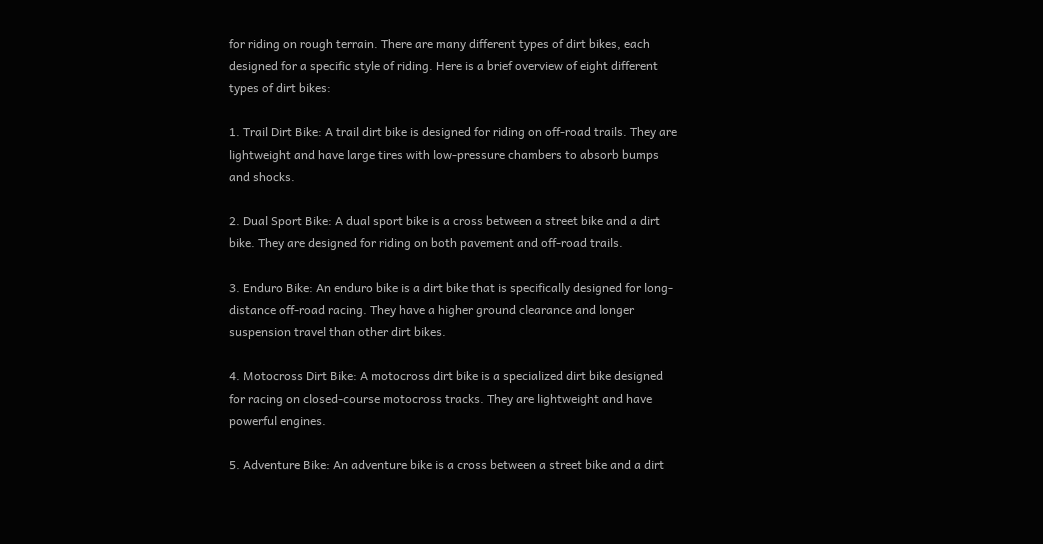for riding on rough terrain. There are many different types of dirt bikes, each designed for a specific style of riding. Here is a brief overview of eight different types of dirt bikes:

1. Trail Dirt Bike: A trail dirt bike is designed for riding on off-road trails. They are lightweight and have large tires with low-pressure chambers to absorb bumps and shocks.

2. Dual Sport Bike: A dual sport bike is a cross between a street bike and a dirt bike. They are designed for riding on both pavement and off-road trails.

3. Enduro Bike: An enduro bike is a dirt bike that is specifically designed for long-distance off-road racing. They have a higher ground clearance and longer suspension travel than other dirt bikes.

4. Motocross Dirt Bike: A motocross dirt bike is a specialized dirt bike designed for racing on closed-course motocross tracks. They are lightweight and have powerful engines.

5. Adventure Bike: An adventure bike is a cross between a street bike and a dirt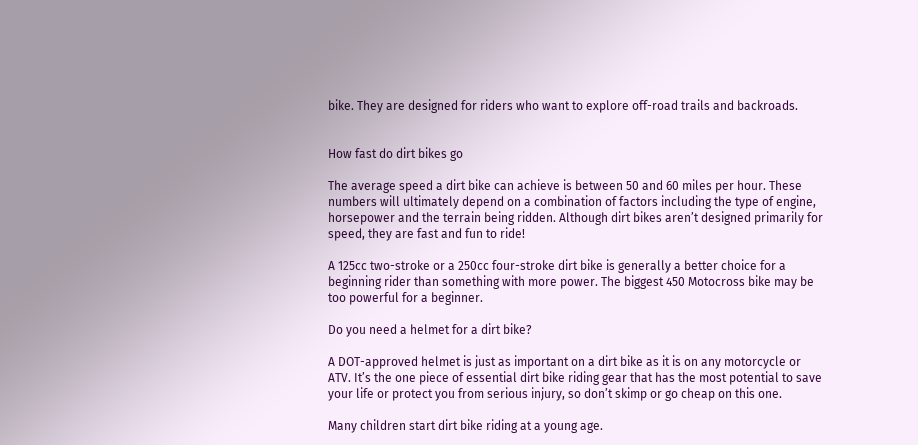bike. They are designed for riders who want to explore off-road trails and backroads.


How fast do dirt bikes go

The average speed a dirt bike can achieve is between 50 and 60 miles per hour. These numbers will ultimately depend on a combination of factors including the type of engine, horsepower and the terrain being ridden. Although dirt bikes aren’t designed primarily for speed, they are fast and fun to ride!

A 125cc two-stroke or a 250cc four-stroke dirt bike is generally a better choice for a beginning rider than something with more power. The biggest 450 Motocross bike may be too powerful for a beginner.

Do you need a helmet for a dirt bike?

A DOT-approved helmet is just as important on a dirt bike as it is on any motorcycle or ATV. It’s the one piece of essential dirt bike riding gear that has the most potential to save your life or protect you from serious injury, so don’t skimp or go cheap on this one.

Many children start dirt bike riding at a young age.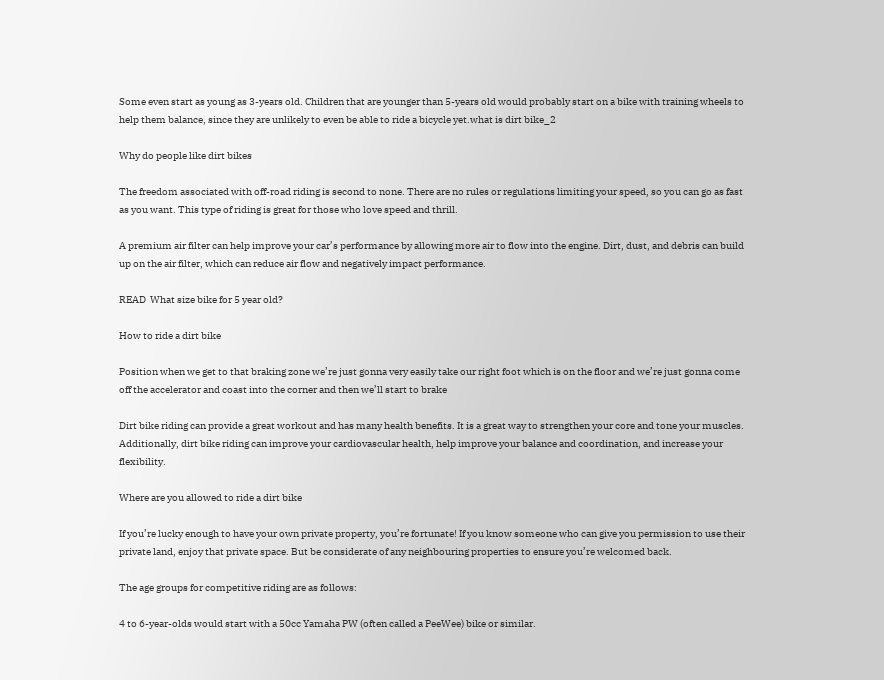Some even start as young as 3-years old. Children that are younger than 5-years old would probably start on a bike with training wheels to help them balance, since they are unlikely to even be able to ride a bicycle yet.what is dirt bike_2

Why do people like dirt bikes

The freedom associated with off-road riding is second to none. There are no rules or regulations limiting your speed, so you can go as fast as you want. This type of riding is great for those who love speed and thrill.

A premium air filter can help improve your car’s performance by allowing more air to flow into the engine. Dirt, dust, and debris can build up on the air filter, which can reduce air flow and negatively impact performance.

READ  What size bike for 5 year old?

How to ride a dirt bike

Position when we get to that braking zone we’re just gonna very easily take our right foot which is on the floor and we’re just gonna come off the accelerator and coast into the corner and then we’ll start to brake

Dirt bike riding can provide a great workout and has many health benefits. It is a great way to strengthen your core and tone your muscles. Additionally, dirt bike riding can improve your cardiovascular health, help improve your balance and coordination, and increase your flexibility.

Where are you allowed to ride a dirt bike

If you’re lucky enough to have your own private property, you’re fortunate! If you know someone who can give you permission to use their private land, enjoy that private space. But be considerate of any neighbouring properties to ensure you’re welcomed back.

The age groups for competitive riding are as follows:

4 to 6-year-olds would start with a 50cc Yamaha PW (often called a PeeWee) bike or similar.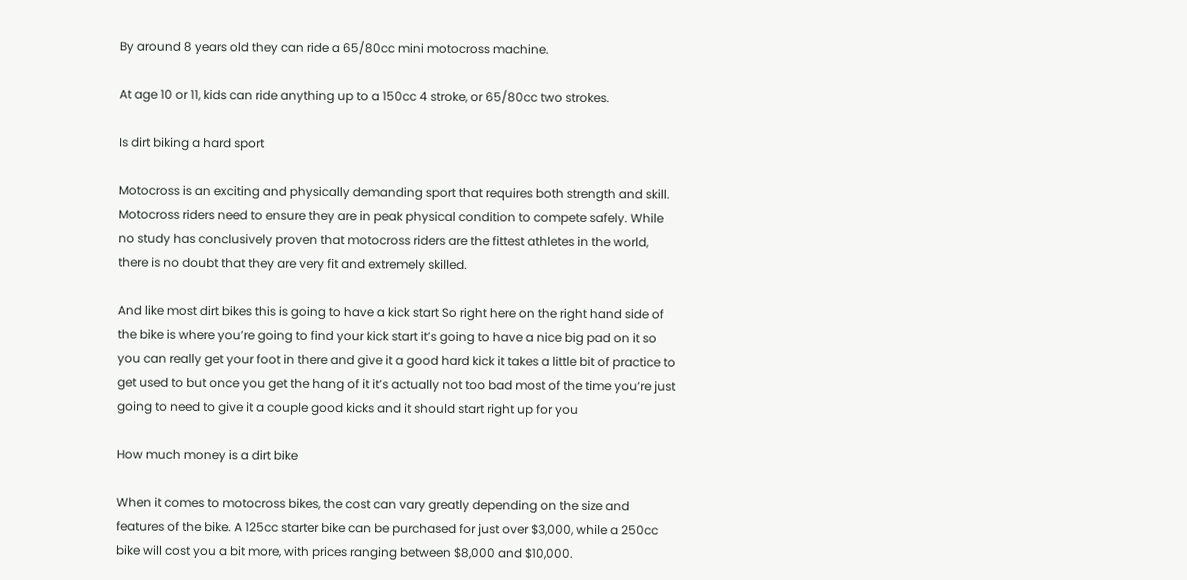By around 8 years old they can ride a 65/80cc mini motocross machine.

At age 10 or 11, kids can ride anything up to a 150cc 4 stroke, or 65/80cc two strokes.

Is dirt biking a hard sport

Motocross is an exciting and physically demanding sport that requires both strength and skill. Motocross riders need to ensure they are in peak physical condition to compete safely. While no study has conclusively proven that motocross riders are the fittest athletes in the world, there is no doubt that they are very fit and extremely skilled.

And like most dirt bikes this is going to have a kick start So right here on the right hand side of the bike is where you’re going to find your kick start it’s going to have a nice big pad on it so you can really get your foot in there and give it a good hard kick it takes a little bit of practice to get used to but once you get the hang of it it’s actually not too bad most of the time you’re just going to need to give it a couple good kicks and it should start right up for you

How much money is a dirt bike

When it comes to motocross bikes, the cost can vary greatly depending on the size and features of the bike. A 125cc starter bike can be purchased for just over $3,000, while a 250cc bike will cost you a bit more, with prices ranging between $8,000 and $10,000.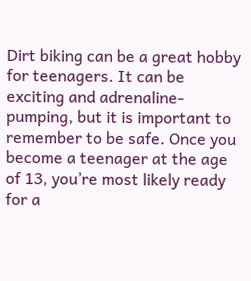Dirt biking can be a great hobby for teenagers. It can be exciting and adrenaline-pumping, but it is important to remember to be safe. Once you become a teenager at the age of 13, you’re most likely ready for a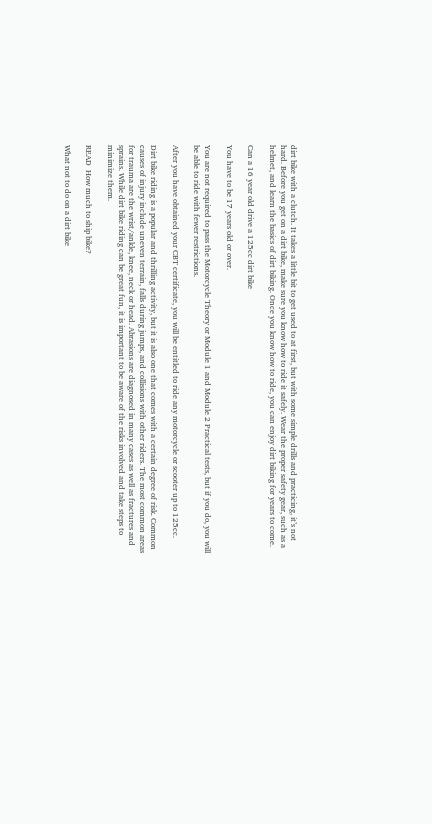dirt bike with a clutch. It takes a little bit to get used to at first, but with some simple drills and practicing, it’s not hard. Before you get on a dirt bike, make sure you know how to ride it safely. Wear the proper safety gear, such as a helmet, and learn the basics of dirt biking. Once you know how to ride, you can enjoy dirt biking for years to come.

Can a 16 year old drive a 125cc dirt bike

You have to be 17 years old or over.

You are not required to pass the Motorcycle Theory or Module 1 and Module 2 Practical tests, but if you do, you will be able to ride with fewer restrictions.

After you have obtained your CBT certificate, you will be entitled to ride any motorcycle or scooter up to 125cc.

Dirt bike riding is a popular and thrilling activity, but it is also one that comes with a certain degree of risk. Common causes of injury include uneven terrain, falls during jumps, and collisions with other riders. The most common areas for trauma are the wrist/ankle, knee, neck or head. Abrasions are diagnosed in many cases as well as fractures and sprains. While dirt bike riding can be great fun, it is important to be aware of the risks involved and take steps to minimize them.

READ  How much to ship bike?

What not to do on a dirt bike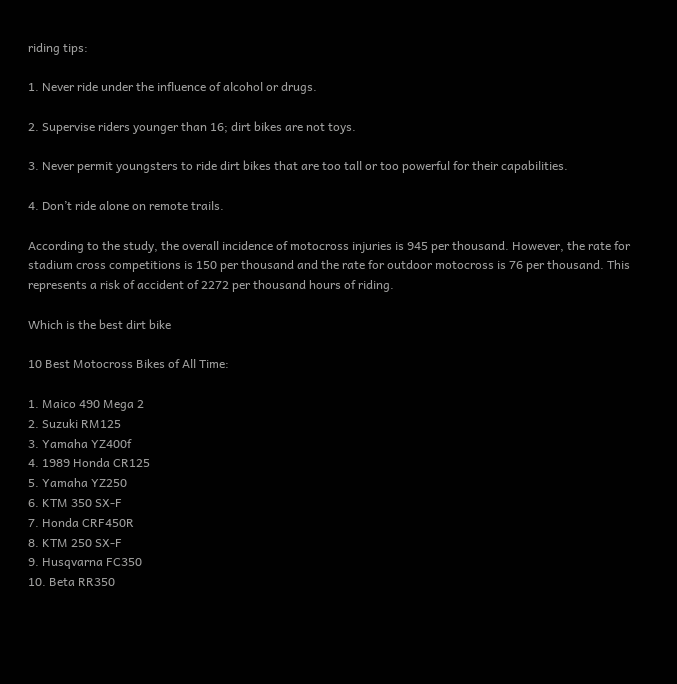riding tips:

1. Never ride under the influence of alcohol or drugs.

2. Supervise riders younger than 16; dirt bikes are not toys.

3. Never permit youngsters to ride dirt bikes that are too tall or too powerful for their capabilities.

4. Don’t ride alone on remote trails.

According to the study, the overall incidence of motocross injuries is 945 per thousand. However, the rate for stadium cross competitions is 150 per thousand and the rate for outdoor motocross is 76 per thousand. This represents a risk of accident of 2272 per thousand hours of riding.

Which is the best dirt bike

10 Best Motocross Bikes of All Time:

1. Maico 490 Mega 2
2. Suzuki RM125
3. Yamaha YZ400f
4. 1989 Honda CR125
5. Yamaha YZ250
6. KTM 350 SX-F
7. Honda CRF450R
8. KTM 250 SX-F
9. Husqvarna FC350
10. Beta RR350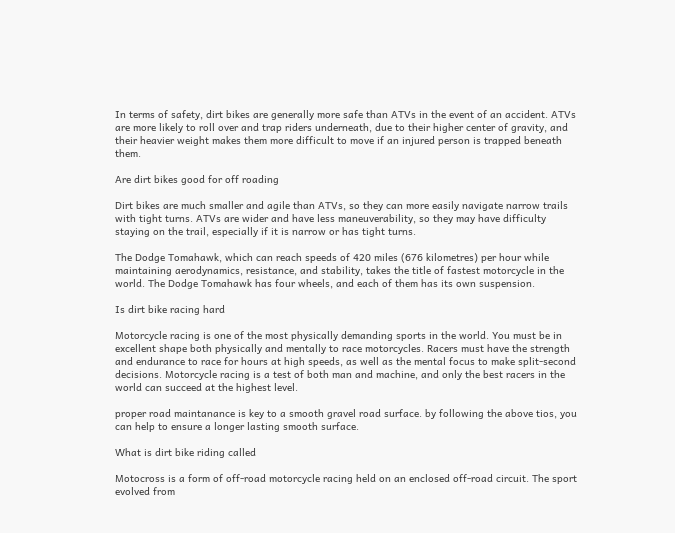In terms of safety, dirt bikes are generally more safe than ATVs in the event of an accident. ATVs are more likely to roll over and trap riders underneath, due to their higher center of gravity, and their heavier weight makes them more difficult to move if an injured person is trapped beneath them.

Are dirt bikes good for off roading

Dirt bikes are much smaller and agile than ATVs, so they can more easily navigate narrow trails with tight turns. ATVs are wider and have less maneuverability, so they may have difficulty staying on the trail, especially if it is narrow or has tight turns.

The Dodge Tomahawk, which can reach speeds of 420 miles (676 kilometres) per hour while maintaining aerodynamics, resistance, and stability, takes the title of fastest motorcycle in the world. The Dodge Tomahawk has four wheels, and each of them has its own suspension.

Is dirt bike racing hard

Motorcycle racing is one of the most physically demanding sports in the world. You must be in excellent shape both physically and mentally to race motorcycles. Racers must have the strength and endurance to race for hours at high speeds, as well as the mental focus to make split-second decisions. Motorcycle racing is a test of both man and machine, and only the best racers in the world can succeed at the highest level.

proper road maintanance is key to a smooth gravel road surface. by following the above tios, you can help to ensure a longer lasting smooth surface.

What is dirt bike riding called

Motocross is a form of off-road motorcycle racing held on an enclosed off-road circuit. The sport evolved from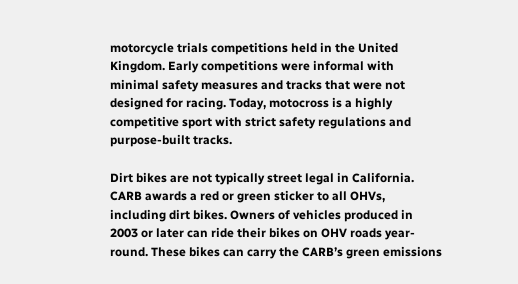motorcycle trials competitions held in the United Kingdom. Early competitions were informal with minimal safety measures and tracks that were not designed for racing. Today, motocross is a highly competitive sport with strict safety regulations and purpose-built tracks.

Dirt bikes are not typically street legal in California. CARB awards a red or green sticker to all OHVs, including dirt bikes. Owners of vehicles produced in 2003 or later can ride their bikes on OHV roads year-round. These bikes can carry the CARB’s green emissions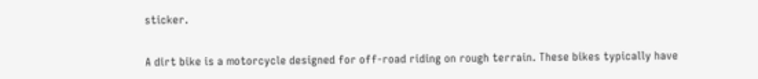sticker.


A dirt bike is a motorcycle designed for off-road riding on rough terrain. These bikes typically have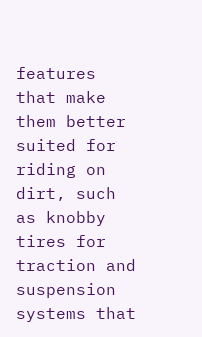features that make them better suited for riding on dirt, such as knobby tires for traction and suspension systems that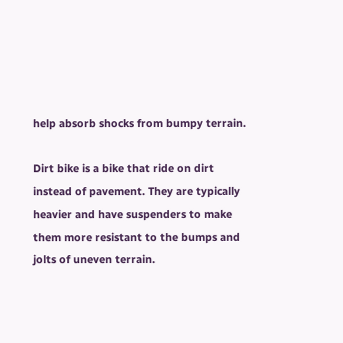help absorb shocks from bumpy terrain.

Dirt bike is a bike that ride on dirt instead of pavement. They are typically heavier and have suspenders to make them more resistant to the bumps and jolts of uneven terrain.